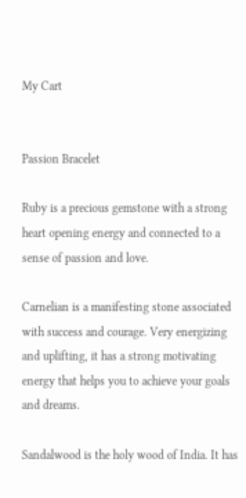My Cart


Passion Bracelet

Ruby is a precious gemstone with a strong heart opening energy and connected to a sense of passion and love.

Carnelian is a manifesting stone associated with success and courage. Very energizing and uplifting, it has a strong motivating energy that helps you to achieve your goals and dreams.

Sandalwood is the holy wood of India. It has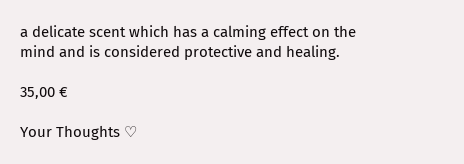a delicate scent which has a calming effect on the mind and is considered protective and healing.

35,00 €

Your Thoughts ♡